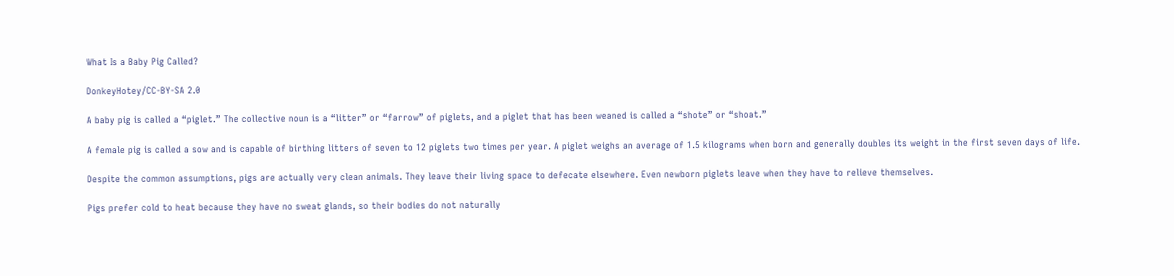What Is a Baby Pig Called?

DonkeyHotey/CC-BY-SA 2.0

A baby pig is called a “piglet.” The collective noun is a “litter” or “farrow” of piglets, and a piglet that has been weaned is called a “shote” or “shoat.”

A female pig is called a sow and is capable of birthing litters of seven to 12 piglets two times per year. A piglet weighs an average of 1.5 kilograms when born and generally doubles its weight in the first seven days of life.

Despite the common assumptions, pigs are actually very clean animals. They leave their living space to defecate elsewhere. Even newborn piglets leave when they have to relieve themselves.

Pigs prefer cold to heat because they have no sweat glands, so their bodies do not naturally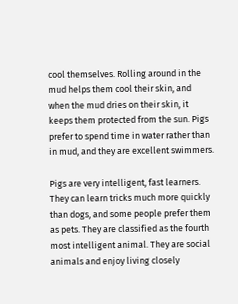cool themselves. Rolling around in the mud helps them cool their skin, and when the mud dries on their skin, it keeps them protected from the sun. Pigs prefer to spend time in water rather than in mud, and they are excellent swimmers.

Pigs are very intelligent, fast learners. They can learn tricks much more quickly than dogs, and some people prefer them as pets. They are classified as the fourth most intelligent animal. They are social animals and enjoy living closely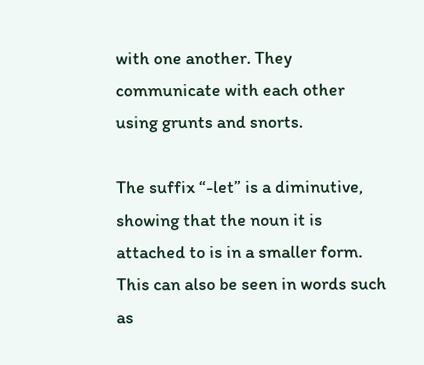with one another. They communicate with each other using grunts and snorts.

The suffix “-let” is a diminutive, showing that the noun it is attached to is in a smaller form. This can also be seen in words such as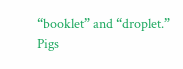“booklet” and “droplet.” Pigs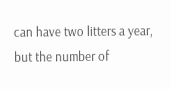can have two litters a year, but the number of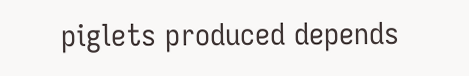piglets produced depends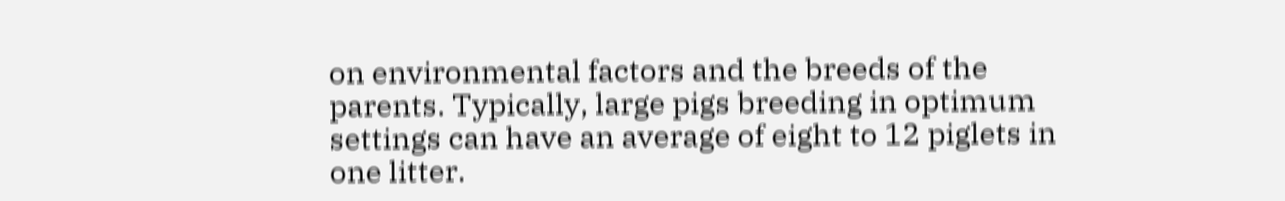on environmental factors and the breeds of the parents. Typically, large pigs breeding in optimum settings can have an average of eight to 12 piglets in one litter.